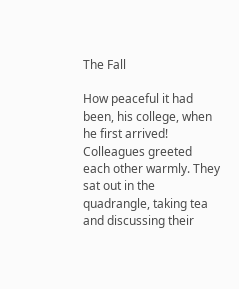The Fall

How peaceful it had been, his college, when he first arrived! Colleagues greeted each other warmly. They sat out in the quadrangle, taking tea and discussing their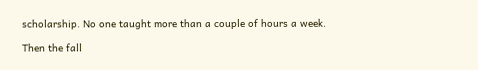scholarship. No one taught more than a couple of hours a week.

Then the fall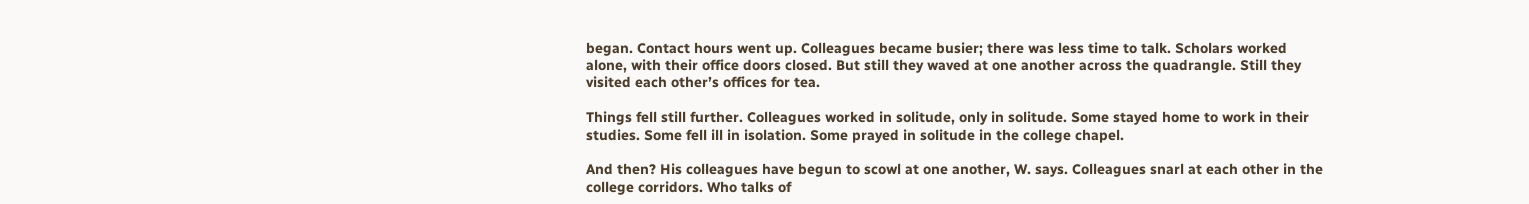began. Contact hours went up. Colleagues became busier; there was less time to talk. Scholars worked alone, with their office doors closed. But still they waved at one another across the quadrangle. Still they visited each other’s offices for tea.

Things fell still further. Colleagues worked in solitude, only in solitude. Some stayed home to work in their studies. Some fell ill in isolation. Some prayed in solitude in the college chapel.

And then? His colleagues have begun to scowl at one another, W. says. Colleagues snarl at each other in the college corridors. Who talks of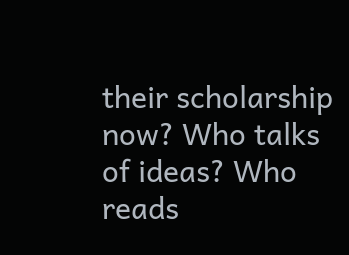their scholarship now? Who talks of ideas? Who reads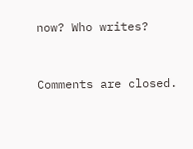now? Who writes?



Comments are closed.